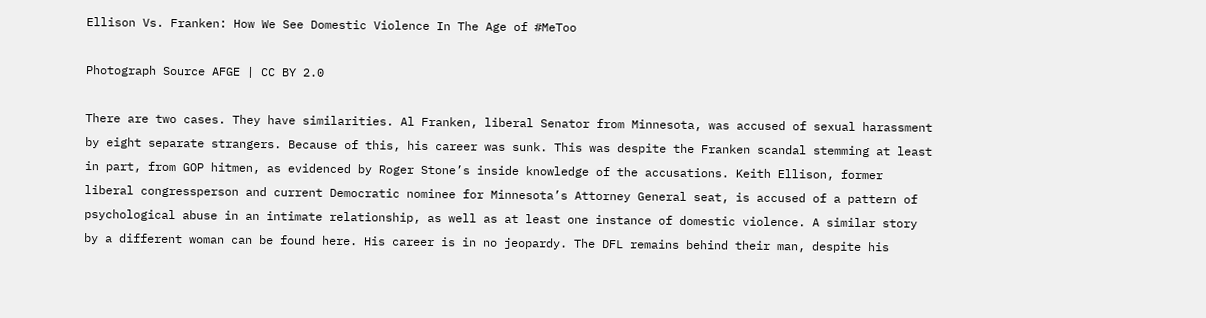Ellison Vs. Franken: How We See Domestic Violence In The Age of #MeToo

Photograph Source AFGE | CC BY 2.0

There are two cases. They have similarities. Al Franken, liberal Senator from Minnesota, was accused of sexual harassment by eight separate strangers. Because of this, his career was sunk. This was despite the Franken scandal stemming at least in part, from GOP hitmen, as evidenced by Roger Stone’s inside knowledge of the accusations. Keith Ellison, former liberal congressperson and current Democratic nominee for Minnesota’s Attorney General seat, is accused of a pattern of psychological abuse in an intimate relationship, as well as at least one instance of domestic violence. A similar story by a different woman can be found here. His career is in no jeopardy. The DFL remains behind their man, despite his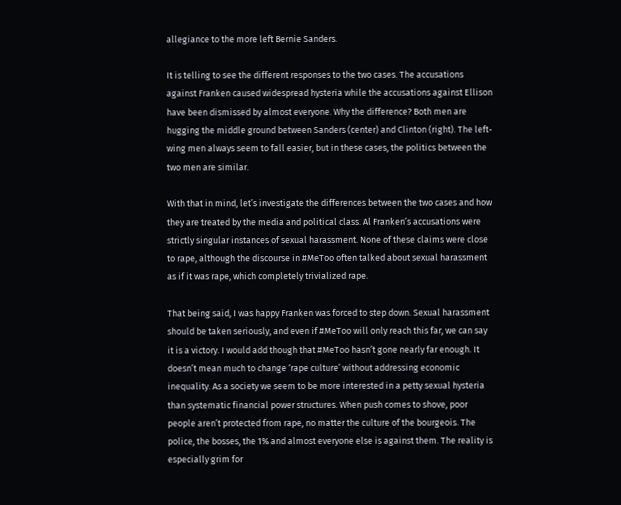allegiance to the more left Bernie Sanders.

It is telling to see the different responses to the two cases. The accusations against Franken caused widespread hysteria while the accusations against Ellison have been dismissed by almost everyone. Why the difference? Both men are hugging the middle ground between Sanders (center) and Clinton (right). The left-wing men always seem to fall easier, but in these cases, the politics between the two men are similar.

With that in mind, let’s investigate the differences between the two cases and how they are treated by the media and political class. Al Franken’s accusations were strictly singular instances of sexual harassment. None of these claims were close to rape, although the discourse in #MeToo often talked about sexual harassment as if it was rape, which completely trivialized rape.

That being said, I was happy Franken was forced to step down. Sexual harassment should be taken seriously, and even if #MeToo will only reach this far, we can say it is a victory. I would add though that #MeToo hasn’t gone nearly far enough. It doesn’t mean much to change ‘rape culture’ without addressing economic inequality. As a society we seem to be more interested in a petty sexual hysteria than systematic financial power structures. When push comes to shove, poor people aren’t protected from rape, no matter the culture of the bourgeois. The police, the bosses, the 1% and almost everyone else is against them. The reality is especially grim for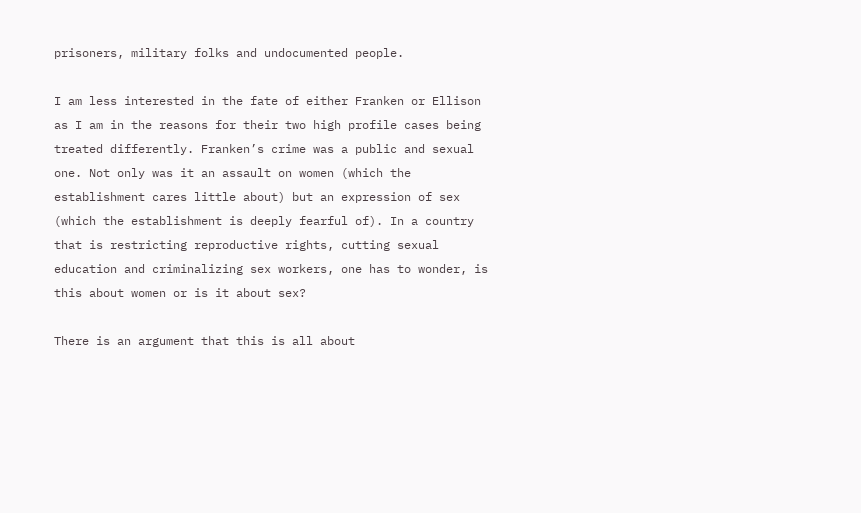prisoners, military folks and undocumented people.

I am less interested in the fate of either Franken or Ellison as I am in the reasons for their two high profile cases being treated differently. Franken’s crime was a public and sexual one. Not only was it an assault on women (which the establishment cares little about) but an expression of sex (which the establishment is deeply fearful of). In a country that is restricting reproductive rights, cutting sexual education and criminalizing sex workers, one has to wonder, is this about women or is it about sex?

There is an argument that this is all about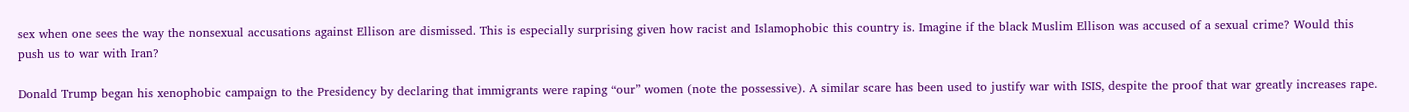sex when one sees the way the nonsexual accusations against Ellison are dismissed. This is especially surprising given how racist and Islamophobic this country is. Imagine if the black Muslim Ellison was accused of a sexual crime? Would this push us to war with Iran?

Donald Trump began his xenophobic campaign to the Presidency by declaring that immigrants were raping “our” women (note the possessive). A similar scare has been used to justify war with ISIS, despite the proof that war greatly increases rape.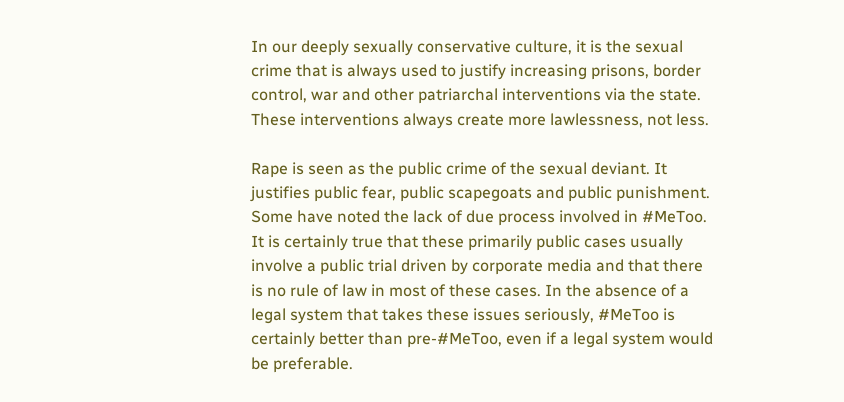In our deeply sexually conservative culture, it is the sexual crime that is always used to justify increasing prisons, border control, war and other patriarchal interventions via the state. These interventions always create more lawlessness, not less.

Rape is seen as the public crime of the sexual deviant. It justifies public fear, public scapegoats and public punishment. Some have noted the lack of due process involved in #MeToo. It is certainly true that these primarily public cases usually involve a public trial driven by corporate media and that there is no rule of law in most of these cases. In the absence of a legal system that takes these issues seriously, #MeToo is certainly better than pre-#MeToo, even if a legal system would be preferable.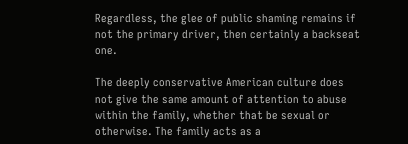Regardless, the glee of public shaming remains if not the primary driver, then certainly a backseat one.

The deeply conservative American culture does not give the same amount of attention to abuse within the family, whether that be sexual or otherwise. The family acts as a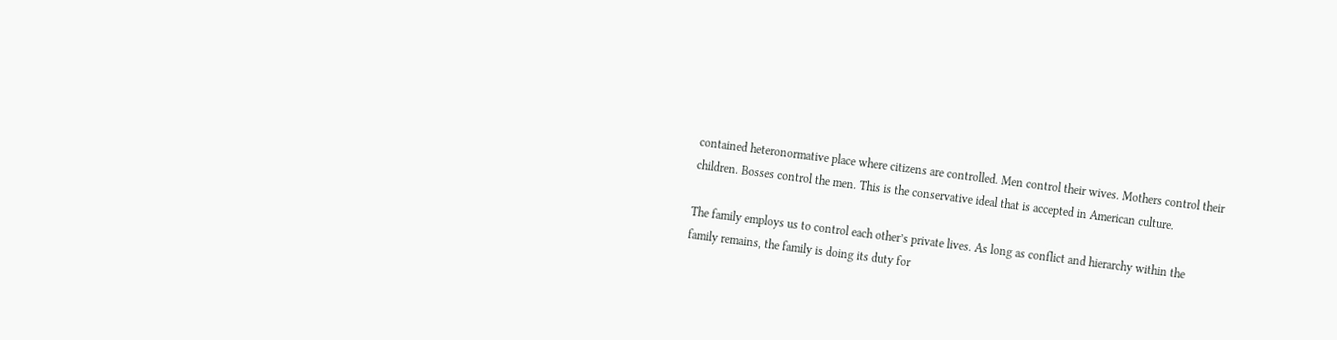contained heteronormative place where citizens are controlled. Men control their wives. Mothers control their children. Bosses control the men. This is the conservative ideal that is accepted in American culture.

The family employs us to control each other’s private lives. As long as conflict and hierarchy within the family remains, the family is doing its duty for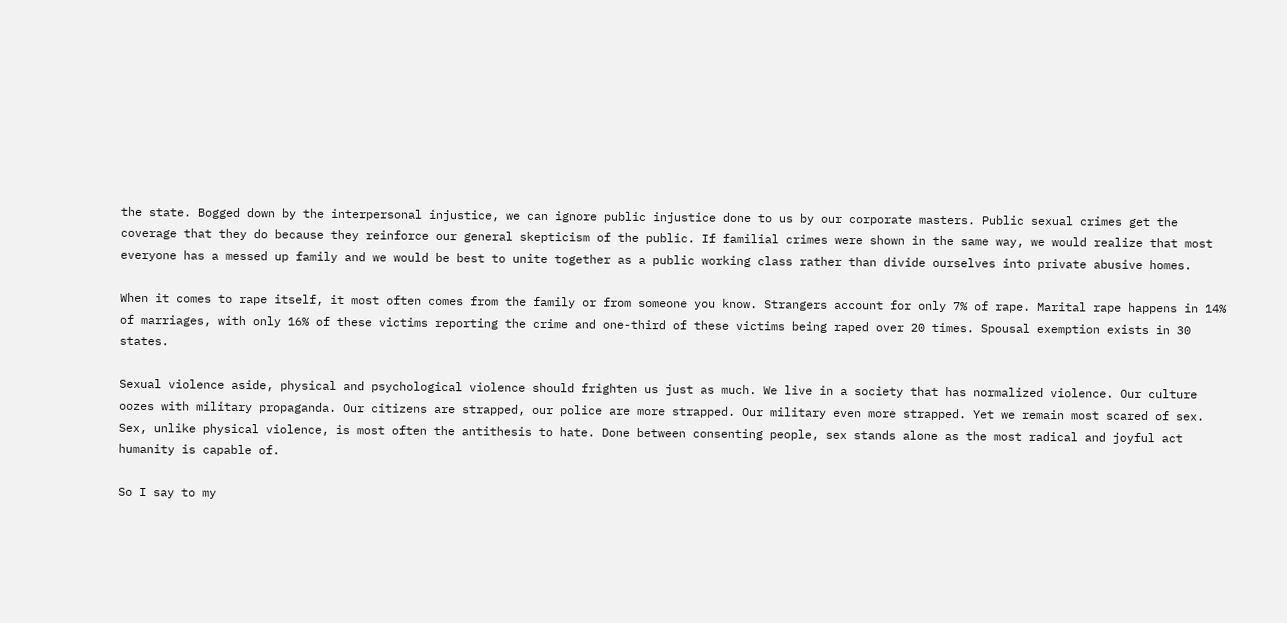the state. Bogged down by the interpersonal injustice, we can ignore public injustice done to us by our corporate masters. Public sexual crimes get the coverage that they do because they reinforce our general skepticism of the public. If familial crimes were shown in the same way, we would realize that most everyone has a messed up family and we would be best to unite together as a public working class rather than divide ourselves into private abusive homes.

When it comes to rape itself, it most often comes from the family or from someone you know. Strangers account for only 7% of rape. Marital rape happens in 14% of marriages, with only 16% of these victims reporting the crime and one-third of these victims being raped over 20 times. Spousal exemption exists in 30 states.

Sexual violence aside, physical and psychological violence should frighten us just as much. We live in a society that has normalized violence. Our culture oozes with military propaganda. Our citizens are strapped, our police are more strapped. Our military even more strapped. Yet we remain most scared of sex. Sex, unlike physical violence, is most often the antithesis to hate. Done between consenting people, sex stands alone as the most radical and joyful act humanity is capable of.

So I say to my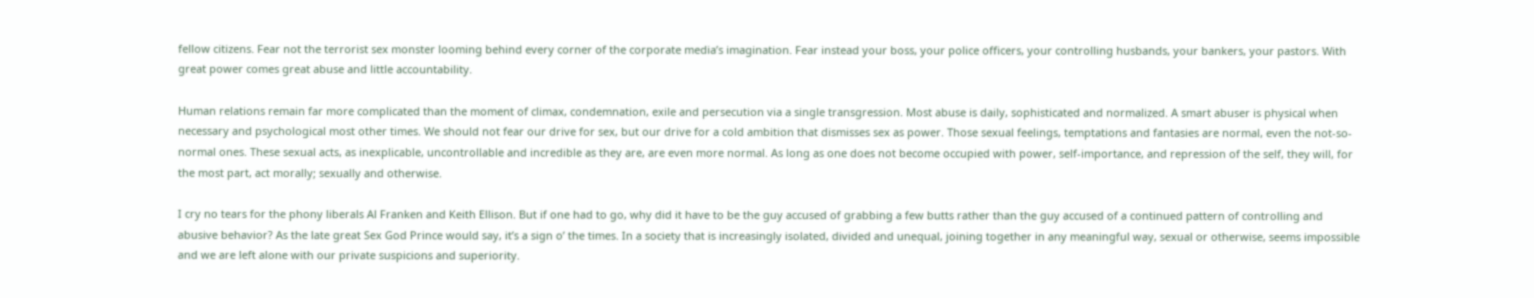fellow citizens. Fear not the terrorist sex monster looming behind every corner of the corporate media’s imagination. Fear instead your boss, your police officers, your controlling husbands, your bankers, your pastors. With great power comes great abuse and little accountability.

Human relations remain far more complicated than the moment of climax, condemnation, exile and persecution via a single transgression. Most abuse is daily, sophisticated and normalized. A smart abuser is physical when necessary and psychological most other times. We should not fear our drive for sex, but our drive for a cold ambition that dismisses sex as power. Those sexual feelings, temptations and fantasies are normal, even the not-so-normal ones. These sexual acts, as inexplicable, uncontrollable and incredible as they are, are even more normal. As long as one does not become occupied with power, self-importance, and repression of the self, they will, for the most part, act morally; sexually and otherwise.

I cry no tears for the phony liberals Al Franken and Keith Ellison. But if one had to go, why did it have to be the guy accused of grabbing a few butts rather than the guy accused of a continued pattern of controlling and abusive behavior? As the late great Sex God Prince would say, it’s a sign o’ the times. In a society that is increasingly isolated, divided and unequal, joining together in any meaningful way, sexual or otherwise, seems impossible and we are left alone with our private suspicions and superiority.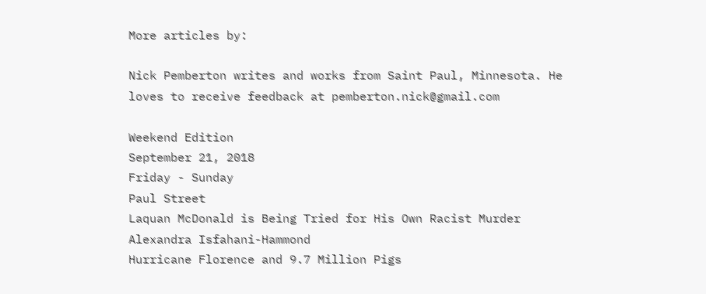More articles by:

Nick Pemberton writes and works from Saint Paul, Minnesota. He loves to receive feedback at pemberton.nick@gmail.com

Weekend Edition
September 21, 2018
Friday - Sunday
Paul Street
Laquan McDonald is Being Tried for His Own Racist Murder
Alexandra Isfahani-Hammond
Hurricane Florence and 9.7 Million Pigs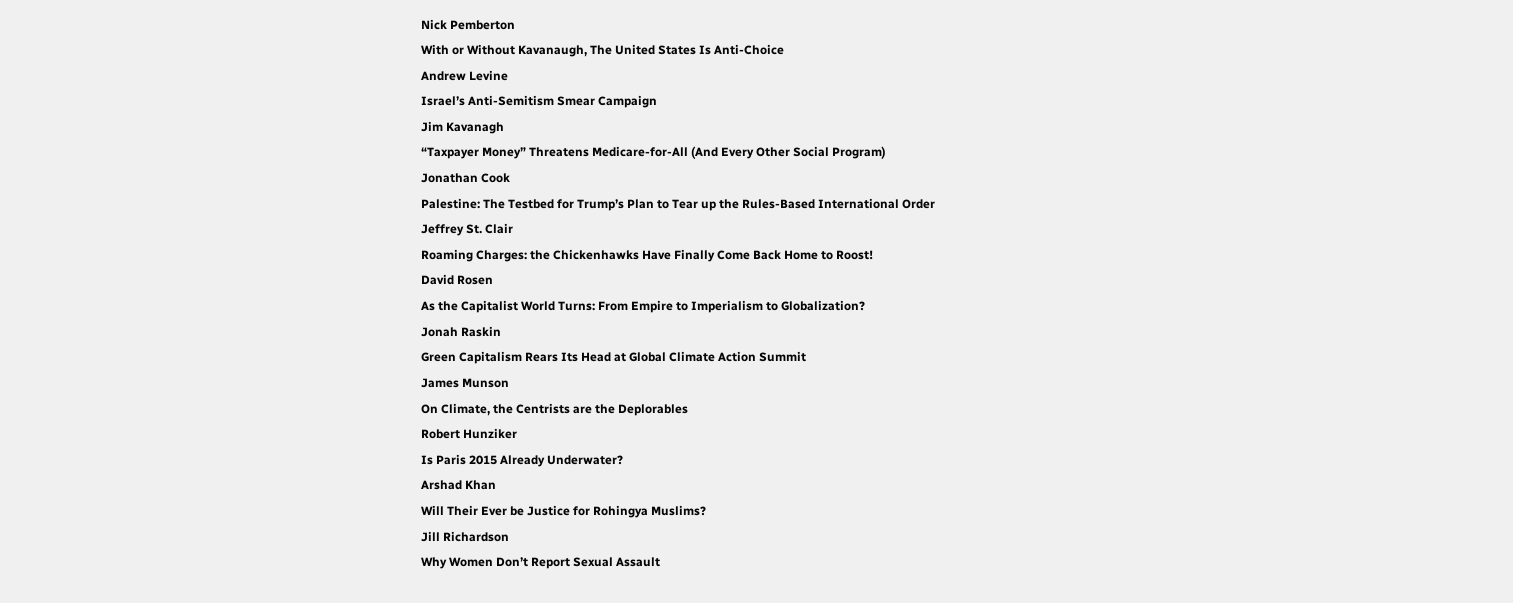Nick Pemberton
With or Without Kavanaugh, The United States Is Anti-Choice
Andrew Levine
Israel’s Anti-Semitism Smear Campaign
Jim Kavanagh
“Taxpayer Money” Threatens Medicare-for-All (And Every Other Social Program)
Jonathan Cook
Palestine: The Testbed for Trump’s Plan to Tear up the Rules-Based International Order
Jeffrey St. Clair
Roaming Charges: the Chickenhawks Have Finally Come Back Home to Roost!
David Rosen
As the Capitalist World Turns: From Empire to Imperialism to Globalization?
Jonah Raskin
Green Capitalism Rears Its Head at Global Climate Action Summit
James Munson
On Climate, the Centrists are the Deplorables
Robert Hunziker
Is Paris 2015 Already Underwater?
Arshad Khan
Will Their Ever be Justice for Rohingya Muslims?
Jill Richardson
Why Women Don’t Report Sexual Assault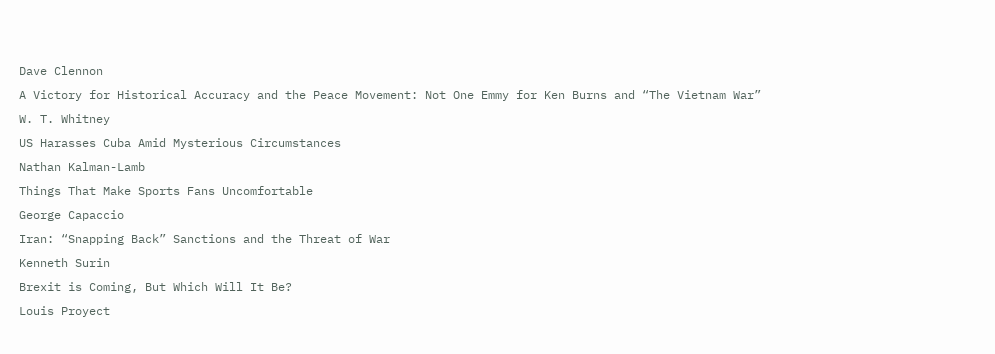Dave Clennon
A Victory for Historical Accuracy and the Peace Movement: Not One Emmy for Ken Burns and “The Vietnam War”
W. T. Whitney
US Harasses Cuba Amid Mysterious Circumstances
Nathan Kalman-Lamb
Things That Make Sports Fans Uncomfortable
George Capaccio
Iran: “Snapping Back” Sanctions and the Threat of War
Kenneth Surin
Brexit is Coming, But Which Will It Be?
Louis Proyect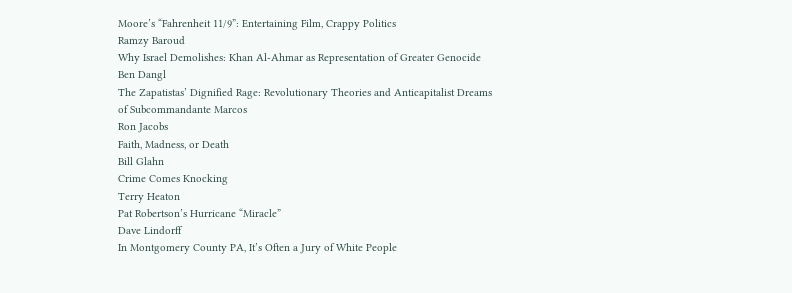Moore’s “Fahrenheit 11/9”: Entertaining Film, Crappy Politics
Ramzy Baroud
Why Israel Demolishes: Khan Al-Ahmar as Representation of Greater Genocide
Ben Dangl
The Zapatistas’ Dignified Rage: Revolutionary Theories and Anticapitalist Dreams of Subcommandante Marcos
Ron Jacobs
Faith, Madness, or Death
Bill Glahn
Crime Comes Knocking
Terry Heaton
Pat Robertson’s Hurricane “Miracle”
Dave Lindorff
In Montgomery County PA, It’s Often a Jury of White People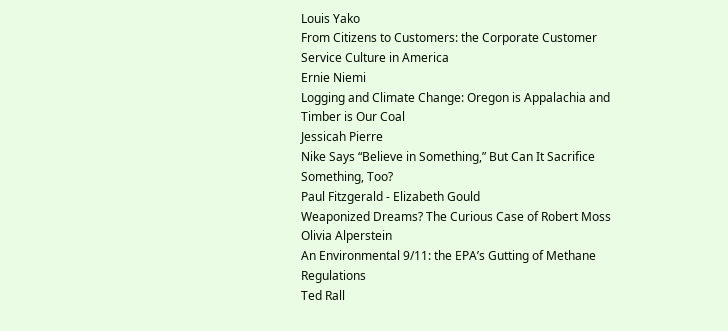Louis Yako
From Citizens to Customers: the Corporate Customer Service Culture in America
Ernie Niemi
Logging and Climate Change: Oregon is Appalachia and Timber is Our Coal
Jessicah Pierre
Nike Says “Believe in Something,” But Can It Sacrifice Something, Too?
Paul Fitzgerald - Elizabeth Gould
Weaponized Dreams? The Curious Case of Robert Moss
Olivia Alperstein
An Environmental 9/11: the EPA’s Gutting of Methane Regulations
Ted Rall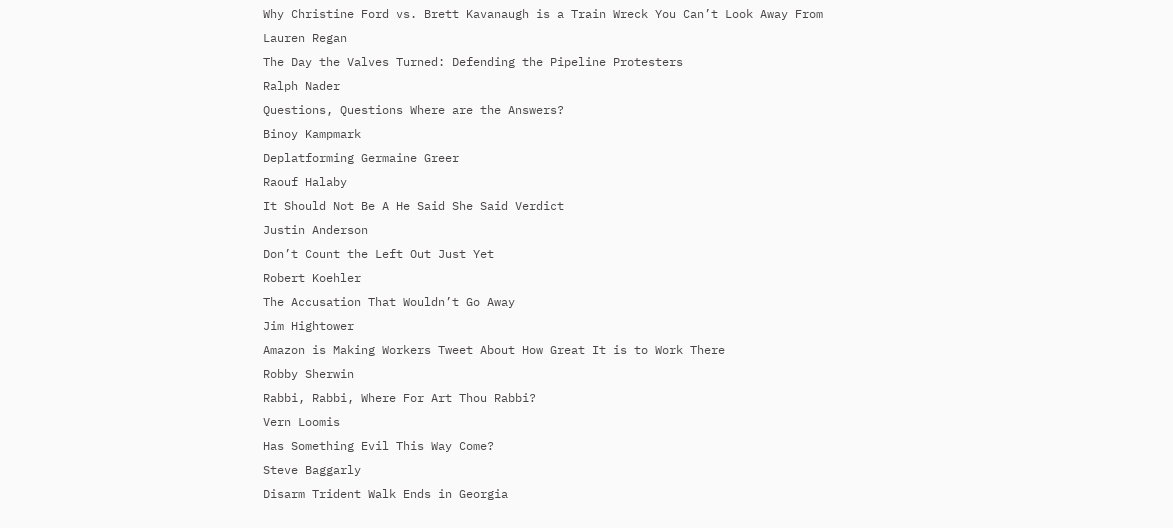Why Christine Ford vs. Brett Kavanaugh is a Train Wreck You Can’t Look Away From
Lauren Regan
The Day the Valves Turned: Defending the Pipeline Protesters
Ralph Nader
Questions, Questions Where are the Answers?
Binoy Kampmark
Deplatforming Germaine Greer
Raouf Halaby
It Should Not Be A He Said She Said Verdict
Justin Anderson
Don’t Count the Left Out Just Yet
Robert Koehler
The Accusation That Wouldn’t Go Away
Jim Hightower
Amazon is Making Workers Tweet About How Great It is to Work There
Robby Sherwin
Rabbi, Rabbi, Where For Art Thou Rabbi?
Vern Loomis
Has Something Evil This Way Come?
Steve Baggarly
Disarm Trident Walk Ends in Georgia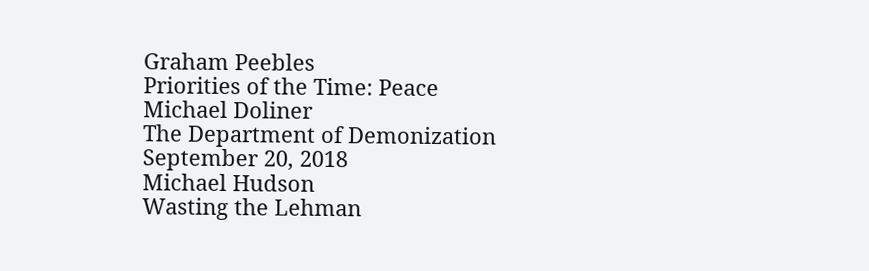Graham Peebles
Priorities of the Time: Peace
Michael Doliner
The Department of Demonization
September 20, 2018
Michael Hudson
Wasting the Lehman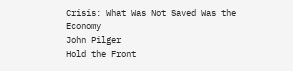Crisis: What Was Not Saved Was the Economy
John Pilger
Hold the Front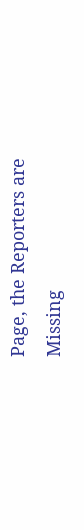Page, the Reporters are Missing